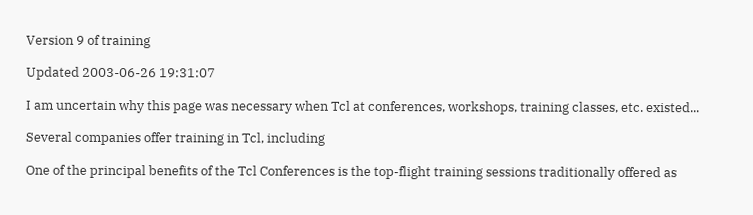Version 9 of training

Updated 2003-06-26 19:31:07

I am uncertain why this page was necessary when Tcl at conferences, workshops, training classes, etc. existed...

Several companies offer training in Tcl, including

One of the principal benefits of the Tcl Conferences is the top-flight training sessions traditionally offered as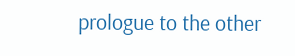prologue to the other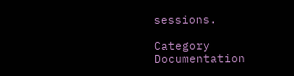sessions.

Category Documentation